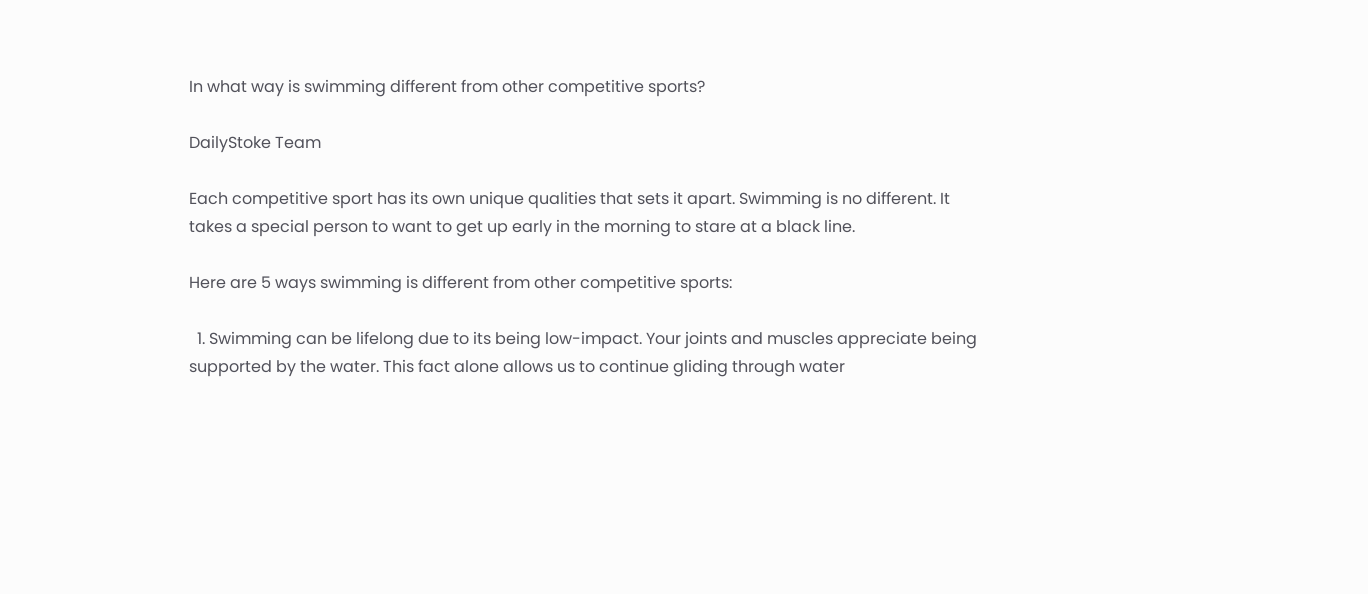In what way is swimming different from other competitive sports?

DailyStoke Team

Each competitive sport has its own unique qualities that sets it apart. Swimming is no different. It takes a special person to want to get up early in the morning to stare at a black line.

Here are 5 ways swimming is different from other competitive sports:

  1. Swimming can be lifelong due to its being low-impact. Your joints and muscles appreciate being supported by the water. This fact alone allows us to continue gliding through water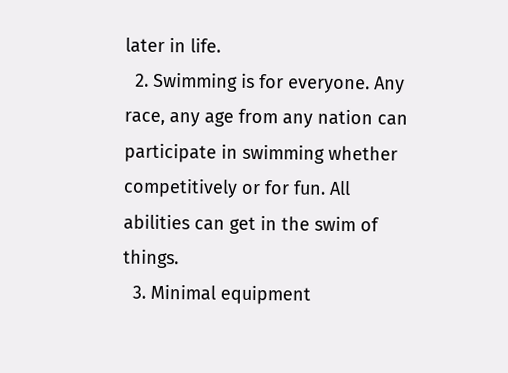later in life.
  2. Swimming is for everyone. Any race, any age from any nation can participate in swimming whether competitively or for fun. All abilities can get in the swim of things.
  3. Minimal equipment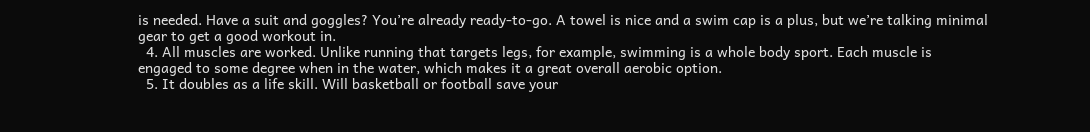is needed. Have a suit and goggles? You’re already ready-to-go. A towel is nice and a swim cap is a plus, but we’re talking minimal gear to get a good workout in.
  4. All muscles are worked. Unlike running that targets legs, for example, swimming is a whole body sport. Each muscle is engaged to some degree when in the water, which makes it a great overall aerobic option.
  5. It doubles as a life skill. Will basketball or football save your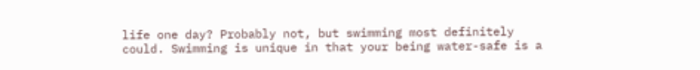life one day? Probably not, but swimming most definitely could. Swimming is unique in that your being water-safe is a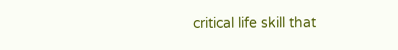critical life skill that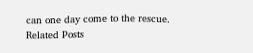can one day come to the rescue.
Related Posts